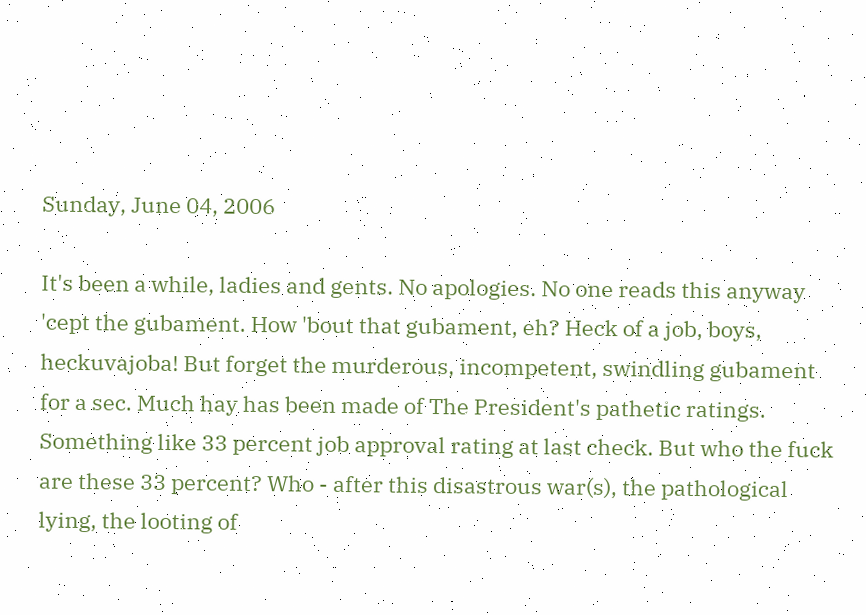Sunday, June 04, 2006

It's been a while, ladies and gents. No apologies. No one reads this anyway 'cept the gubament. How 'bout that gubament, eh? Heck of a job, boys, heckuvajoba! But forget the murderous, incompetent, swindling gubament for a sec. Much hay has been made of The President's pathetic ratings. Something like 33 percent job approval rating at last check. But who the fuck are these 33 percent? Who - after this disastrous war(s), the pathological lying, the looting of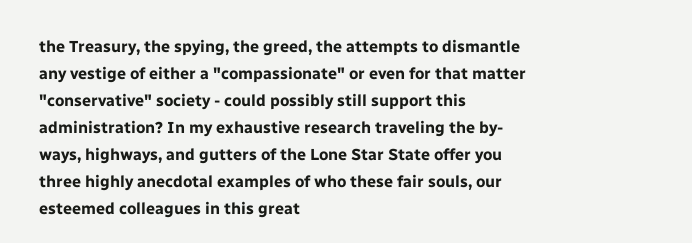the Treasury, the spying, the greed, the attempts to dismantle any vestige of either a "compassionate" or even for that matter "conservative" society - could possibly still support this administration? In my exhaustive research traveling the by-ways, highways, and gutters of the Lone Star State offer you three highly anecdotal examples of who these fair souls, our esteemed colleagues in this great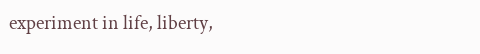experiment in life, liberty,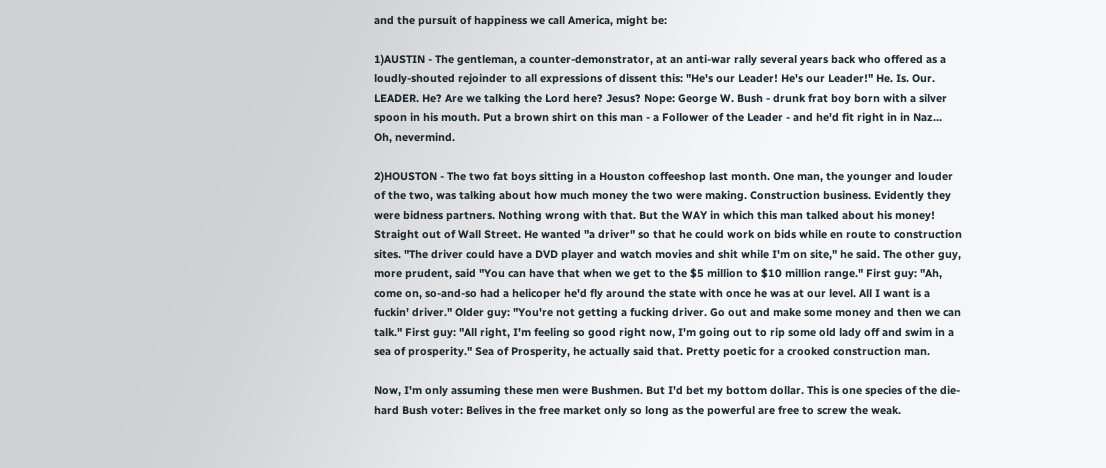and the pursuit of happiness we call America, might be:

1)AUSTIN - The gentleman, a counter-demonstrator, at an anti-war rally several years back who offered as a loudly-shouted rejoinder to all expressions of dissent this: "He's our Leader! He's our Leader!" He. Is. Our. LEADER. He? Are we talking the Lord here? Jesus? Nope: George W. Bush - drunk frat boy born with a silver spoon in his mouth. Put a brown shirt on this man - a Follower of the Leader - and he'd fit right in in Naz... Oh, nevermind.

2)HOUSTON - The two fat boys sitting in a Houston coffeeshop last month. One man, the younger and louder of the two, was talking about how much money the two were making. Construction business. Evidently they were bidness partners. Nothing wrong with that. But the WAY in which this man talked about his money! Straight out of Wall Street. He wanted "a driver" so that he could work on bids while en route to construction sites. "The driver could have a DVD player and watch movies and shit while I'm on site," he said. The other guy, more prudent, said "You can have that when we get to the $5 million to $10 million range." First guy: "Ah, come on, so-and-so had a helicoper he'd fly around the state with once he was at our level. All I want is a fuckin' driver." Older guy: "You're not getting a fucking driver. Go out and make some money and then we can talk." First guy: "All right, I'm feeling so good right now, I'm going out to rip some old lady off and swim in a sea of prosperity." Sea of Prosperity, he actually said that. Pretty poetic for a crooked construction man.

Now, I'm only assuming these men were Bushmen. But I'd bet my bottom dollar. This is one species of the die-hard Bush voter: Belives in the free market only so long as the powerful are free to screw the weak.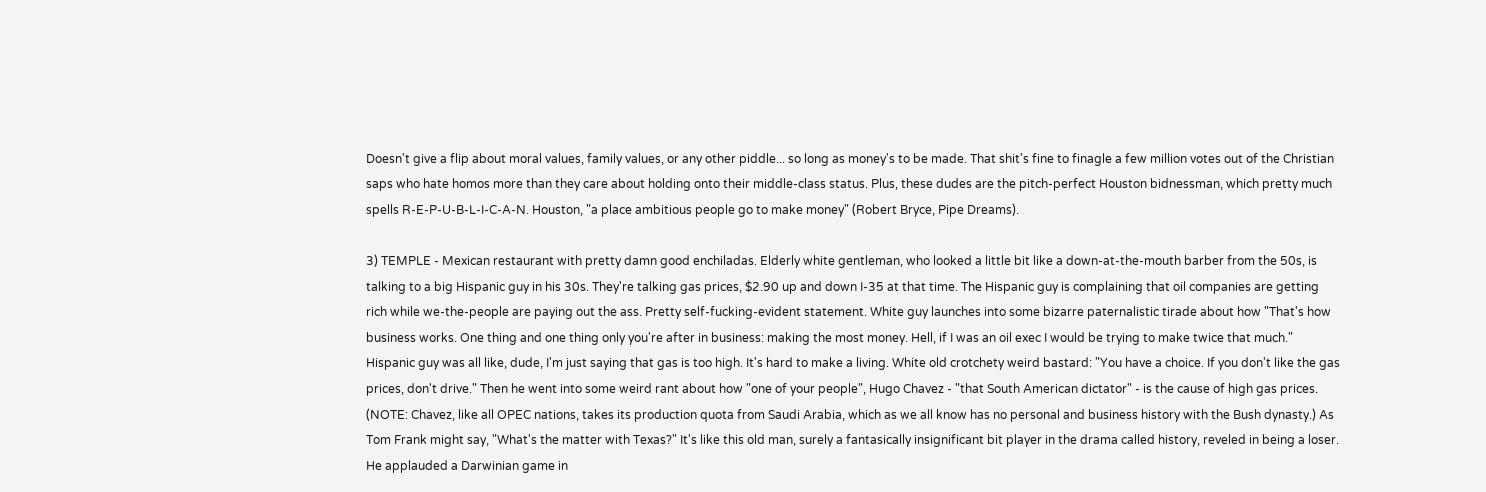Doesn't give a flip about moral values, family values, or any other piddle... so long as money's to be made. That shit's fine to finagle a few million votes out of the Christian saps who hate homos more than they care about holding onto their middle-class status. Plus, these dudes are the pitch-perfect Houston bidnessman, which pretty much spells R-E-P-U-B-L-I-C-A-N. Houston, "a place ambitious people go to make money" (Robert Bryce, Pipe Dreams).

3) TEMPLE - Mexican restaurant with pretty damn good enchiladas. Elderly white gentleman, who looked a little bit like a down-at-the-mouth barber from the 50s, is talking to a big Hispanic guy in his 30s. They're talking gas prices, $2.90 up and down I-35 at that time. The Hispanic guy is complaining that oil companies are getting rich while we-the-people are paying out the ass. Pretty self-fucking-evident statement. White guy launches into some bizarre paternalistic tirade about how "That's how business works. One thing and one thing only you're after in business: making the most money. Hell, if I was an oil exec I would be trying to make twice that much." Hispanic guy was all like, dude, I'm just saying that gas is too high. It's hard to make a living. White old crotchety weird bastard: "You have a choice. If you don't like the gas prices, don't drive." Then he went into some weird rant about how "one of your people", Hugo Chavez - "that South American dictator" - is the cause of high gas prices. (NOTE: Chavez, like all OPEC nations, takes its production quota from Saudi Arabia, which as we all know has no personal and business history with the Bush dynasty.) As Tom Frank might say, "What's the matter with Texas?" It's like this old man, surely a fantasically insignificant bit player in the drama called history, reveled in being a loser. He applauded a Darwinian game in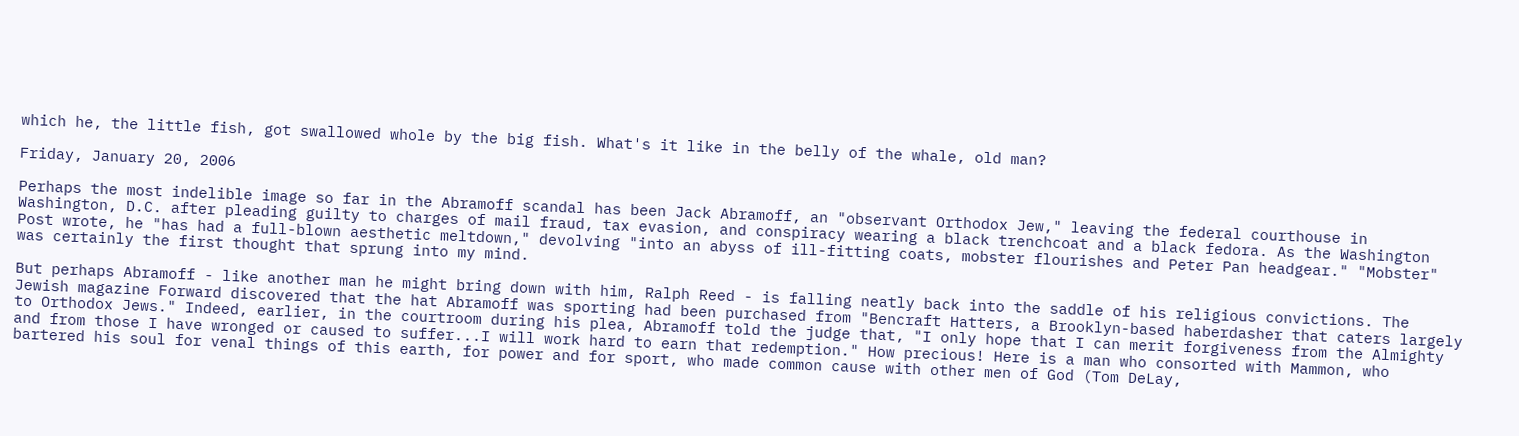which he, the little fish, got swallowed whole by the big fish. What's it like in the belly of the whale, old man?

Friday, January 20, 2006

Perhaps the most indelible image so far in the Abramoff scandal has been Jack Abramoff, an "observant Orthodox Jew," leaving the federal courthouse in Washington, D.C. after pleading guilty to charges of mail fraud, tax evasion, and conspiracy wearing a black trenchcoat and a black fedora. As the Washington Post wrote, he "has had a full-blown aesthetic meltdown," devolving "into an abyss of ill-fitting coats, mobster flourishes and Peter Pan headgear." "Mobster" was certainly the first thought that sprung into my mind.

But perhaps Abramoff - like another man he might bring down with him, Ralph Reed - is falling neatly back into the saddle of his religious convictions. The Jewish magazine Forward discovered that the hat Abramoff was sporting had been purchased from "Bencraft Hatters, a Brooklyn-based haberdasher that caters largely to Orthodox Jews." Indeed, earlier, in the courtroom during his plea, Abramoff told the judge that, "I only hope that I can merit forgiveness from the Almighty and from those I have wronged or caused to suffer...I will work hard to earn that redemption." How precious! Here is a man who consorted with Mammon, who bartered his soul for venal things of this earth, for power and for sport, who made common cause with other men of God (Tom DeLay,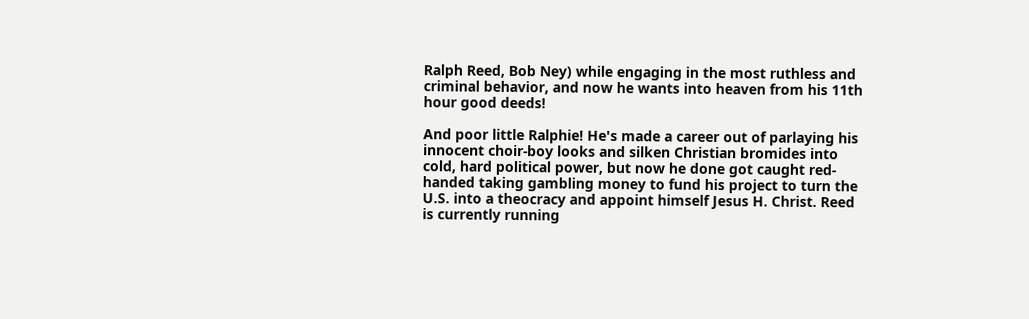Ralph Reed, Bob Ney) while engaging in the most ruthless and criminal behavior, and now he wants into heaven from his 11th hour good deeds!

And poor little Ralphie! He's made a career out of parlaying his innocent choir-boy looks and silken Christian bromides into cold, hard political power, but now he done got caught red-handed taking gambling money to fund his project to turn the U.S. into a theocracy and appoint himself Jesus H. Christ. Reed is currently running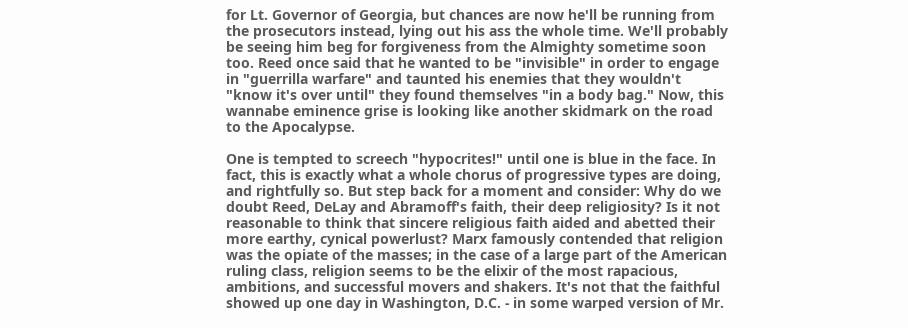for Lt. Governor of Georgia, but chances are now he'll be running from the prosecutors instead, lying out his ass the whole time. We'll probably be seeing him beg for forgiveness from the Almighty sometime soon too. Reed once said that he wanted to be "invisible" in order to engage in "guerrilla warfare" and taunted his enemies that they wouldn't "know it's over until" they found themselves "in a body bag." Now, this wannabe eminence grise is looking like another skidmark on the road to the Apocalypse.

One is tempted to screech "hypocrites!" until one is blue in the face. In fact, this is exactly what a whole chorus of progressive types are doing, and rightfully so. But step back for a moment and consider: Why do we doubt Reed, DeLay and Abramoff's faith, their deep religiosity? Is it not reasonable to think that sincere religious faith aided and abetted their more earthy, cynical powerlust? Marx famously contended that religion was the opiate of the masses; in the case of a large part of the American ruling class, religion seems to be the elixir of the most rapacious, ambitions, and successful movers and shakers. It's not that the faithful showed up one day in Washington, D.C. - in some warped version of Mr.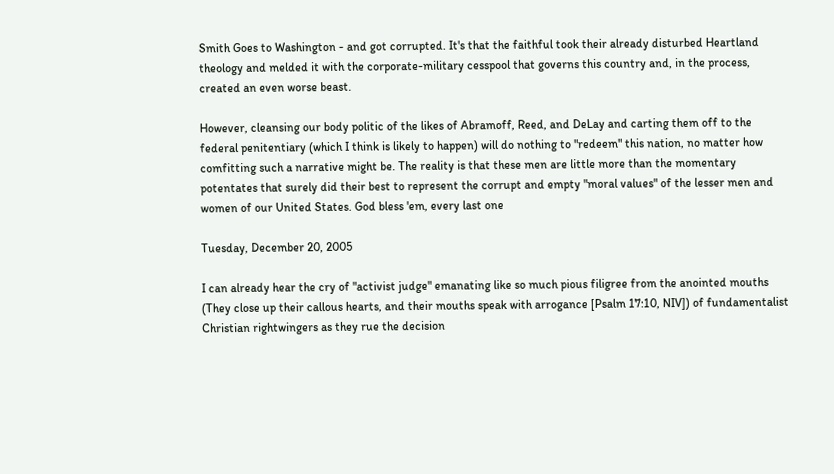Smith Goes to Washington - and got corrupted. It's that the faithful took their already disturbed Heartland theology and melded it with the corporate-military cesspool that governs this country and, in the process, created an even worse beast.

However, cleansing our body politic of the likes of Abramoff, Reed, and DeLay and carting them off to the federal penitentiary (which I think is likely to happen) will do nothing to "redeem" this nation, no matter how comfitting such a narrative might be. The reality is that these men are little more than the momentary potentates that surely did their best to represent the corrupt and empty "moral values" of the lesser men and women of our United States. God bless 'em, every last one

Tuesday, December 20, 2005

I can already hear the cry of "activist judge" emanating like so much pious filigree from the anointed mouths (They close up their callous hearts, and their mouths speak with arrogance [Psalm 17:10, NIV]) of fundamentalist Christian rightwingers as they rue the decision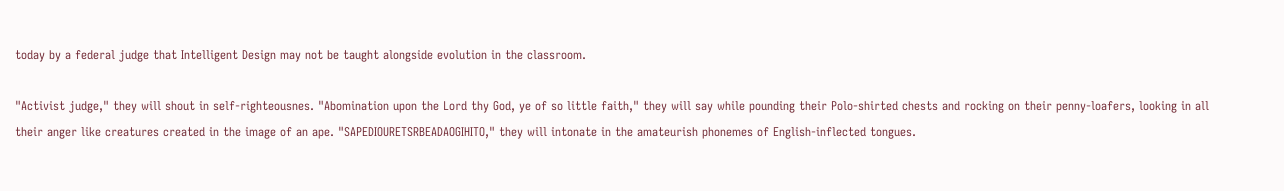today by a federal judge that Intelligent Design may not be taught alongside evolution in the classroom.

"Activist judge," they will shout in self-righteousnes. "Abomination upon the Lord thy God, ye of so little faith," they will say while pounding their Polo-shirted chests and rocking on their penny-loafers, looking in all their anger like creatures created in the image of an ape. "SAPEDIOURETSRBEADAOGIHITO," they will intonate in the amateurish phonemes of English-inflected tongues.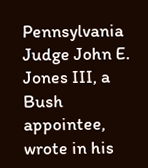Pennsylvania Judge John E. Jones III, a Bush appointee, wrote in his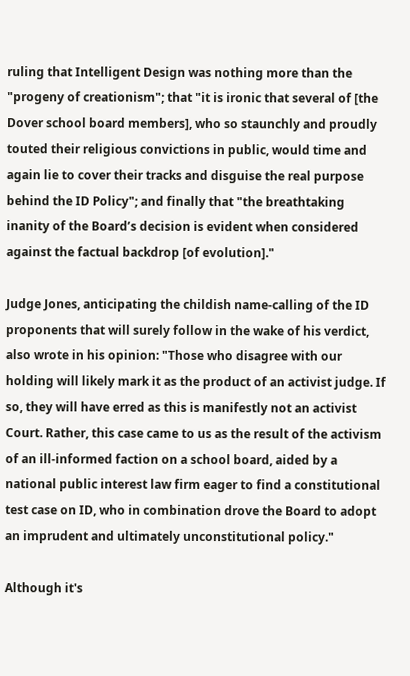ruling that Intelligent Design was nothing more than the "progeny of creationism"; that "it is ironic that several of [the Dover school board members], who so staunchly and proudly touted their religious convictions in public, would time and again lie to cover their tracks and disguise the real purpose behind the ID Policy"; and finally that "the breathtaking inanity of the Board’s decision is evident when considered against the factual backdrop [of evolution]."

Judge Jones, anticipating the childish name-calling of the ID proponents that will surely follow in the wake of his verdict, also wrote in his opinion: "Those who disagree with our holding will likely mark it as the product of an activist judge. If so, they will have erred as this is manifestly not an activist Court. Rather, this case came to us as the result of the activism of an ill-informed faction on a school board, aided by a national public interest law firm eager to find a constitutional test case on ID, who in combination drove the Board to adopt an imprudent and ultimately unconstitutional policy."

Although it's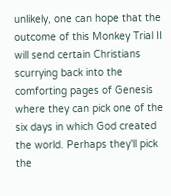unlikely, one can hope that the outcome of this Monkey Trial II will send certain Christians scurrying back into the comforting pages of Genesis where they can pick one of the six days in which God created the world. Perhaps they'll pick the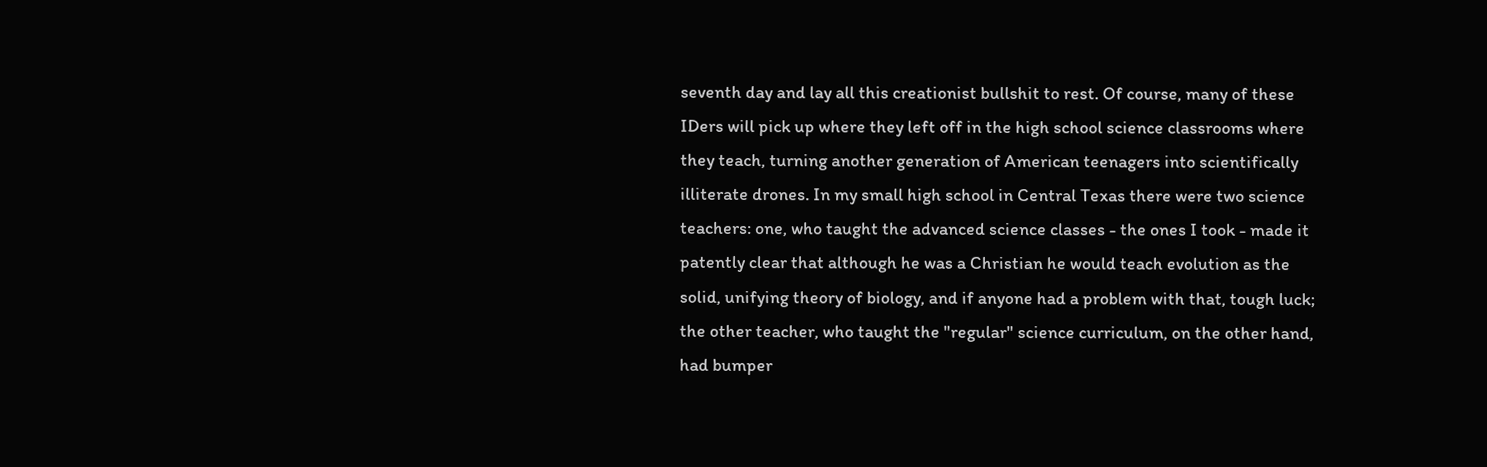seventh day and lay all this creationist bullshit to rest. Of course, many of these IDers will pick up where they left off in the high school science classrooms where they teach, turning another generation of American teenagers into scientifically illiterate drones. In my small high school in Central Texas there were two science teachers: one, who taught the advanced science classes - the ones I took - made it patently clear that although he was a Christian he would teach evolution as the solid, unifying theory of biology, and if anyone had a problem with that, tough luck; the other teacher, who taught the "regular" science curriculum, on the other hand, had bumper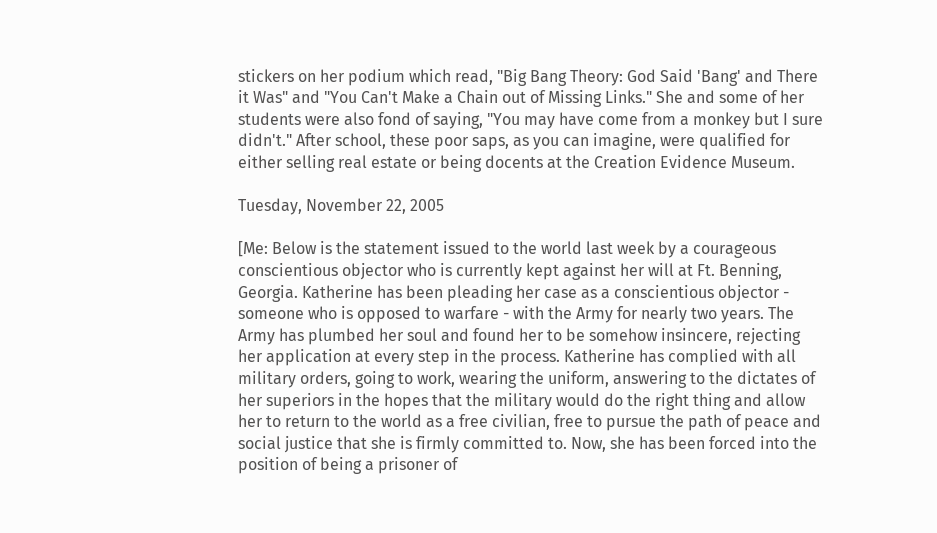stickers on her podium which read, "Big Bang Theory: God Said 'Bang' and There it Was" and "You Can't Make a Chain out of Missing Links." She and some of her students were also fond of saying, "You may have come from a monkey but I sure didn't." After school, these poor saps, as you can imagine, were qualified for either selling real estate or being docents at the Creation Evidence Museum.

Tuesday, November 22, 2005

[Me: Below is the statement issued to the world last week by a courageous conscientious objector who is currently kept against her will at Ft. Benning, Georgia. Katherine has been pleading her case as a conscientious objector - someone who is opposed to warfare - with the Army for nearly two years. The Army has plumbed her soul and found her to be somehow insincere, rejecting her application at every step in the process. Katherine has complied with all military orders, going to work, wearing the uniform, answering to the dictates of her superiors in the hopes that the military would do the right thing and allow her to return to the world as a free civilian, free to pursue the path of peace and social justice that she is firmly committed to. Now, she has been forced into the position of being a prisoner of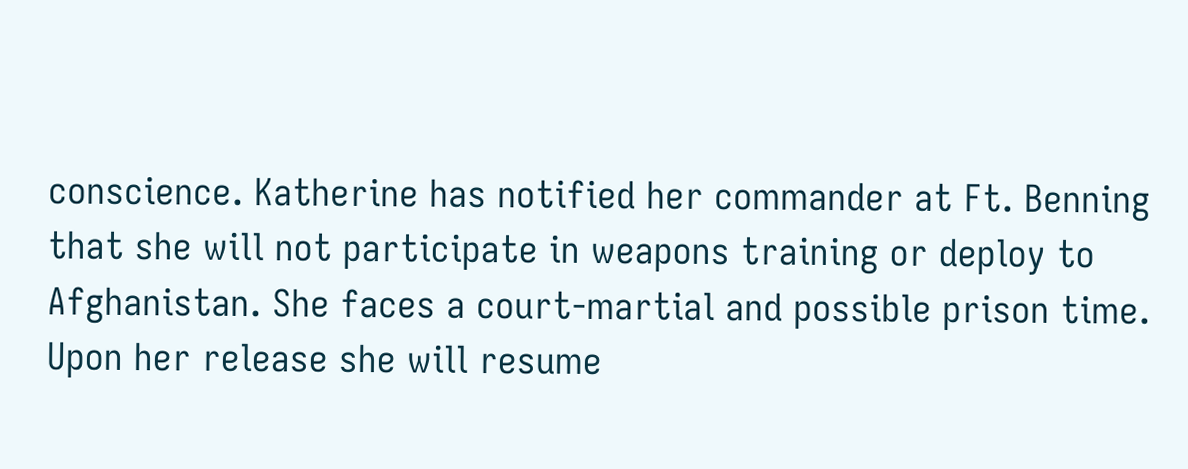conscience. Katherine has notified her commander at Ft. Benning that she will not participate in weapons training or deploy to Afghanistan. She faces a court-martial and possible prison time. Upon her release she will resume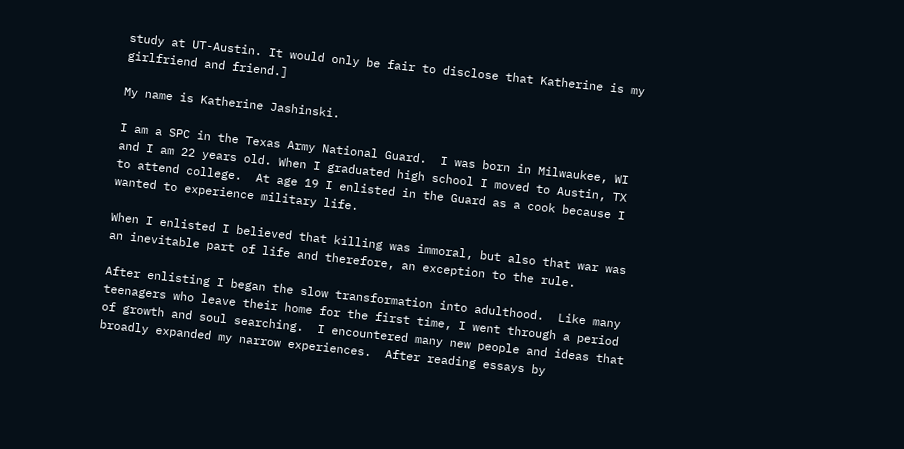study at UT-Austin. It would only be fair to disclose that Katherine is my girlfriend and friend.]

My name is Katherine Jashinski.

I am a SPC in the Texas Army National Guard.  I was born in Milwaukee, WI and I am 22 years old. When I graduated high school I moved to Austin, TX to attend college.  At age 19 I enlisted in the Guard as a cook because I wanted to experience military life.

When I enlisted I believed that killing was immoral, but also that war was an inevitable part of life and therefore, an exception to the rule.

After enlisting I began the slow transformation into adulthood.  Like many teenagers who leave their home for the first time, I went through a period of growth and soul searching.  I encountered many new people and ideas that broadly expanded my narrow experiences.  After reading essays by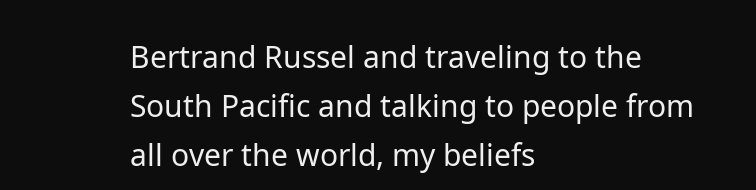Bertrand Russel and traveling to the South Pacific and talking to people from all over the world, my beliefs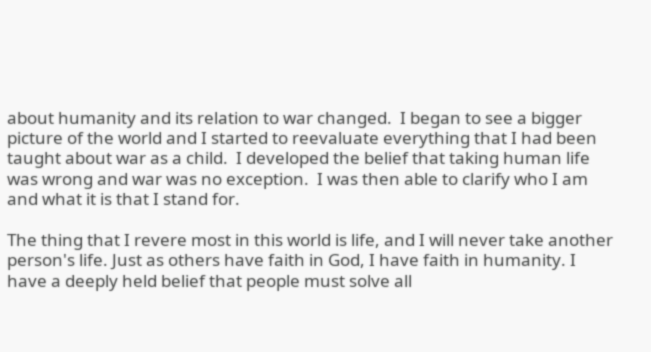about humanity and its relation to war changed.  I began to see a bigger picture of the world and I started to reevaluate everything that I had been taught about war as a child.  I developed the belief that taking human life was wrong and war was no exception.  I was then able to clarify who I am and what it is that I stand for.

The thing that I revere most in this world is life, and I will never take another person's life. Just as others have faith in God, I have faith in humanity. I have a deeply held belief that people must solve all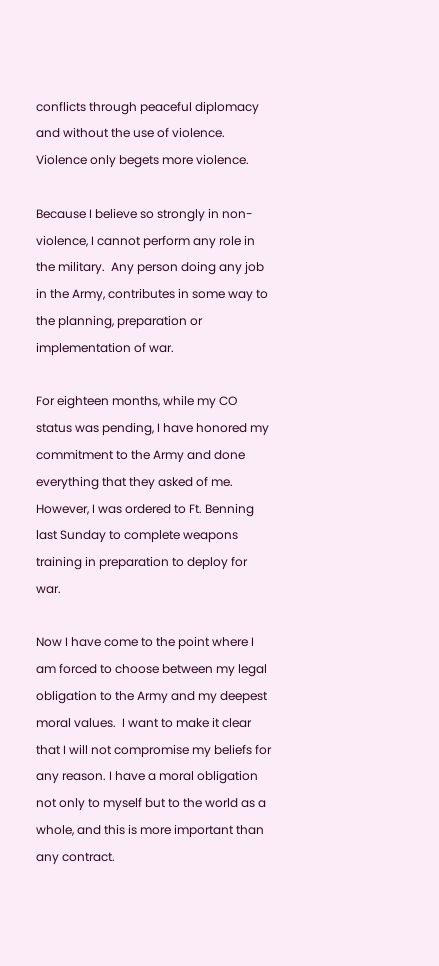conflicts through peaceful diplomacy and without the use of violence. Violence only begets more violence.

Because I believe so strongly in non-violence, I cannot perform any role in the military.  Any person doing any job in the Army, contributes in some way to the planning, preparation or implementation of war.

For eighteen months, while my CO status was pending, I have honored my commitment to the Army and done everything that they asked of me.  However, I was ordered to Ft. Benning last Sunday to complete weapons training in preparation to deploy for war.

Now I have come to the point where I am forced to choose between my legal obligation to the Army and my deepest moral values.  I want to make it clear that I will not compromise my beliefs for any reason. I have a moral obligation not only to myself but to the world as a whole, and this is more important than any contract.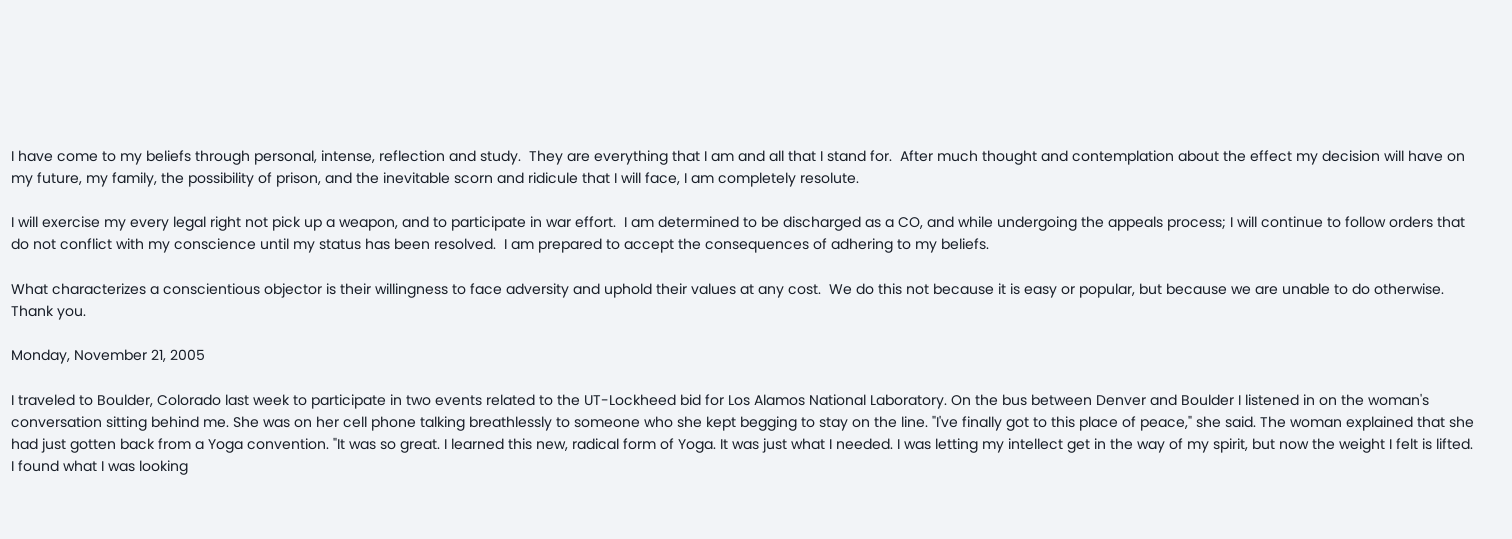I have come to my beliefs through personal, intense, reflection and study.  They are everything that I am and all that I stand for.  After much thought and contemplation about the effect my decision will have on my future, my family, the possibility of prison, and the inevitable scorn and ridicule that I will face, I am completely resolute.

I will exercise my every legal right not pick up a weapon, and to participate in war effort.  I am determined to be discharged as a CO, and while undergoing the appeals process; I will continue to follow orders that do not conflict with my conscience until my status has been resolved.  I am prepared to accept the consequences of adhering to my beliefs.

What characterizes a conscientious objector is their willingness to face adversity and uphold their values at any cost.  We do this not because it is easy or popular, but because we are unable to do otherwise.  Thank you.

Monday, November 21, 2005

I traveled to Boulder, Colorado last week to participate in two events related to the UT-Lockheed bid for Los Alamos National Laboratory. On the bus between Denver and Boulder I listened in on the woman's conversation sitting behind me. She was on her cell phone talking breathlessly to someone who she kept begging to stay on the line. "I've finally got to this place of peace," she said. The woman explained that she had just gotten back from a Yoga convention. "It was so great. I learned this new, radical form of Yoga. It was just what I needed. I was letting my intellect get in the way of my spirit, but now the weight I felt is lifted. I found what I was looking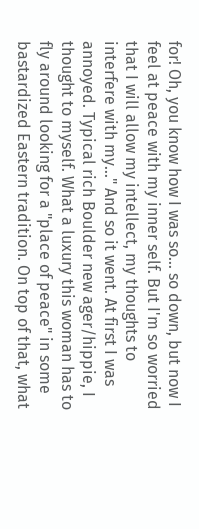for! Oh, you know how I was so... so down, but now I feel at peace with my inner self. But I'm so worried that I will allow my intellect, my thoughts to interfere with my..." And so it went. At first I was annoyed. Typical rich Boulder new ager/hippie, I thought to myself. What a luxury this woman has to fly around looking for a "place of peace" in some bastardized Eastern tradition. On top of that, what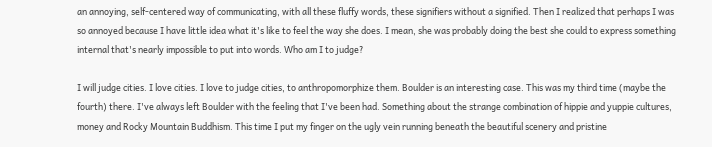an annoying, self-centered way of communicating, with all these fluffy words, these signifiers without a signified. Then I realized that perhaps I was so annoyed because I have little idea what it's like to feel the way she does. I mean, she was probably doing the best she could to express something internal that's nearly impossible to put into words. Who am I to judge?

I will judge cities. I love cities. I love to judge cities, to anthropomorphize them. Boulder is an interesting case. This was my third time (maybe the fourth) there. I've always left Boulder with the feeling that I've been had. Something about the strange combination of hippie and yuppie cultures, money and Rocky Mountain Buddhism. This time I put my finger on the ugly vein running beneath the beautiful scenery and pristine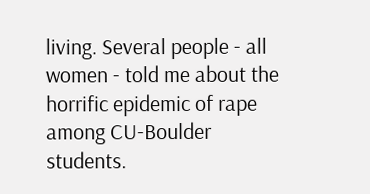living. Several people - all women - told me about the horrific epidemic of rape among CU-Boulder students.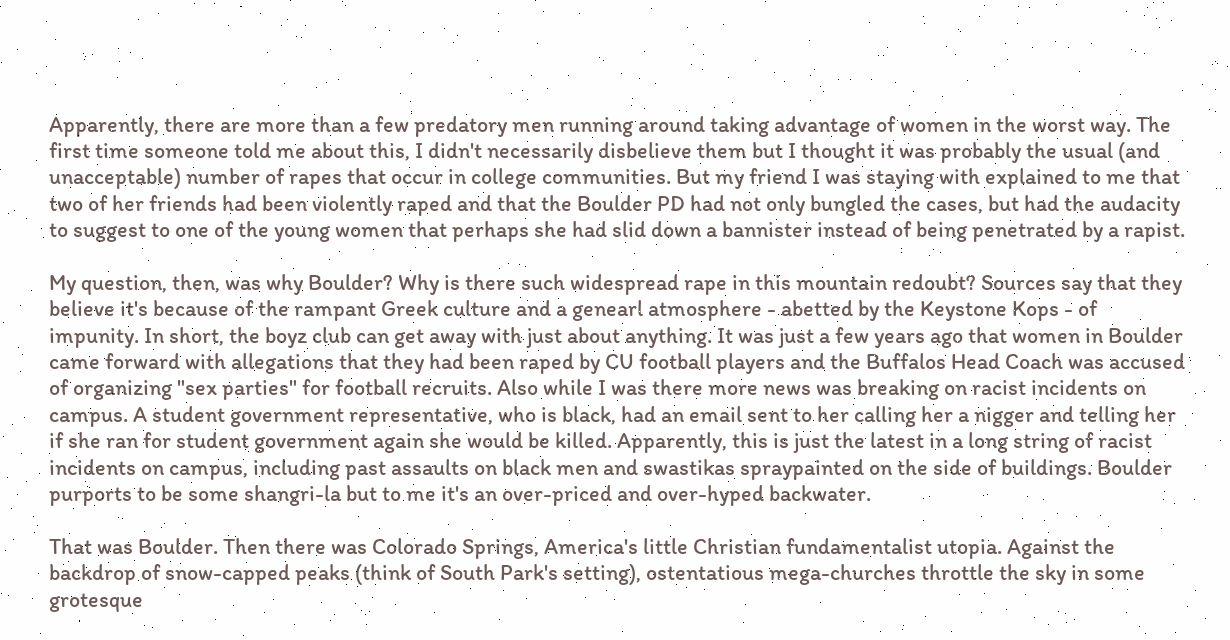Apparently, there are more than a few predatory men running around taking advantage of women in the worst way. The first time someone told me about this, I didn't necessarily disbelieve them but I thought it was probably the usual (and unacceptable) number of rapes that occur in college communities. But my friend I was staying with explained to me that two of her friends had been violently raped and that the Boulder PD had not only bungled the cases, but had the audacity to suggest to one of the young women that perhaps she had slid down a bannister instead of being penetrated by a rapist.

My question, then, was why Boulder? Why is there such widespread rape in this mountain redoubt? Sources say that they believe it's because of the rampant Greek culture and a genearl atmosphere - abetted by the Keystone Kops - of impunity. In short, the boyz club can get away with just about anything. It was just a few years ago that women in Boulder came forward with allegations that they had been raped by CU football players and the Buffalos Head Coach was accused of organizing "sex parties" for football recruits. Also while I was there more news was breaking on racist incidents on campus. A student government representative, who is black, had an email sent to her calling her a nigger and telling her if she ran for student government again she would be killed. Apparently, this is just the latest in a long string of racist incidents on campus, including past assaults on black men and swastikas spraypainted on the side of buildings. Boulder purports to be some shangri-la but to me it's an over-priced and over-hyped backwater.

That was Boulder. Then there was Colorado Springs, America's little Christian fundamentalist utopia. Against the backdrop of snow-capped peaks (think of South Park's setting), ostentatious mega-churches throttle the sky in some grotesque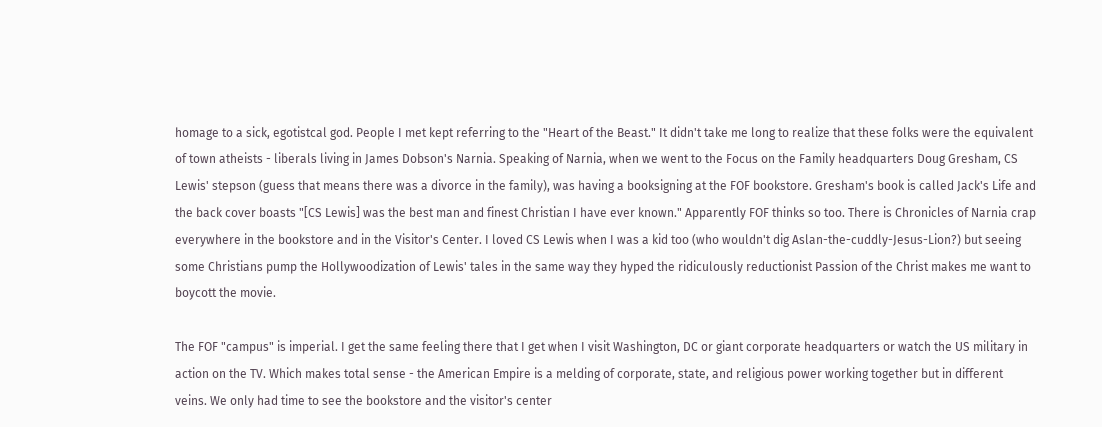homage to a sick, egotistcal god. People I met kept referring to the "Heart of the Beast." It didn't take me long to realize that these folks were the equivalent of town atheists - liberals living in James Dobson's Narnia. Speaking of Narnia, when we went to the Focus on the Family headquarters Doug Gresham, CS Lewis' stepson (guess that means there was a divorce in the family), was having a booksigning at the FOF bookstore. Gresham's book is called Jack's Life and the back cover boasts "[CS Lewis] was the best man and finest Christian I have ever known." Apparently FOF thinks so too. There is Chronicles of Narnia crap everywhere in the bookstore and in the Visitor's Center. I loved CS Lewis when I was a kid too (who wouldn't dig Aslan-the-cuddly-Jesus-Lion?) but seeing some Christians pump the Hollywoodization of Lewis' tales in the same way they hyped the ridiculously reductionist Passion of the Christ makes me want to boycott the movie.

The FOF "campus" is imperial. I get the same feeling there that I get when I visit Washington, DC or giant corporate headquarters or watch the US military in action on the TV. Which makes total sense - the American Empire is a melding of corporate, state, and religious power working together but in different veins. We only had time to see the bookstore and the visitor's center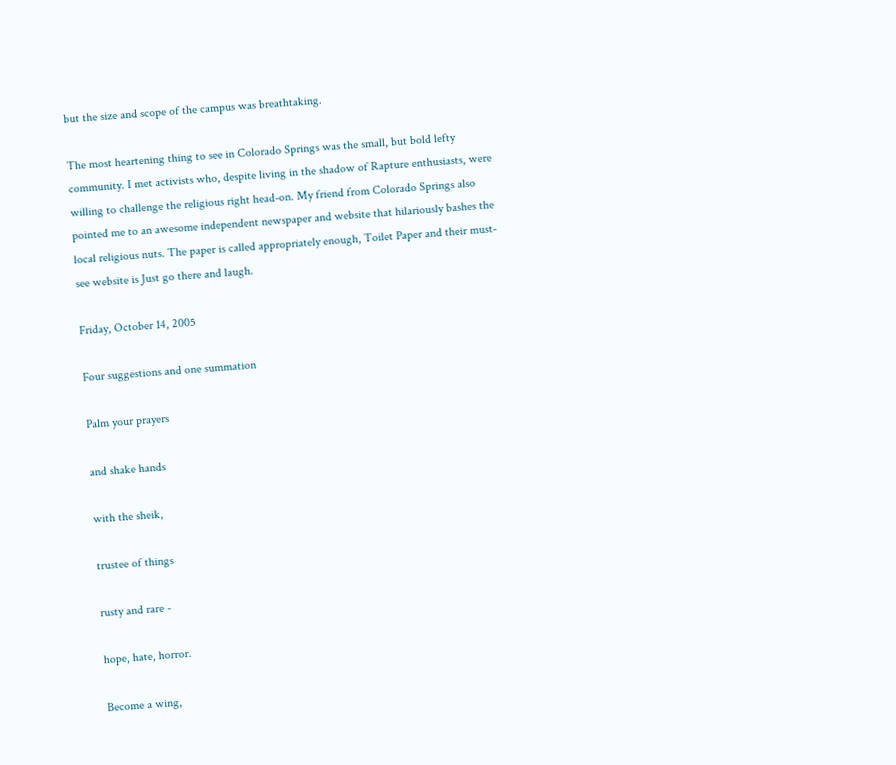but the size and scope of the campus was breathtaking.

The most heartening thing to see in Colorado Springs was the small, but bold lefty community. I met activists who, despite living in the shadow of Rapture enthusiasts, were willing to challenge the religious right head-on. My friend from Colorado Springs also pointed me to an awesome independent newspaper and website that hilariously bashes the local religious nuts. The paper is called appropriately enough, Toilet Paper and their must-see website is Just go there and laugh.

Friday, October 14, 2005

Four suggestions and one summation

Palm your prayers

and shake hands

with the sheik,

trustee of things

rusty and rare -

hope, hate, horror.

Become a wing,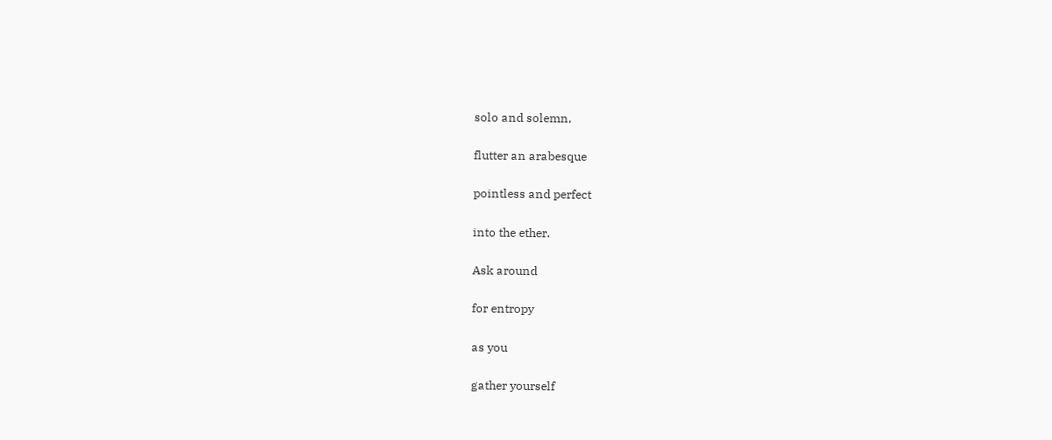solo and solemn,

flutter an arabesque

pointless and perfect

into the ether.

Ask around

for entropy

as you

gather yourself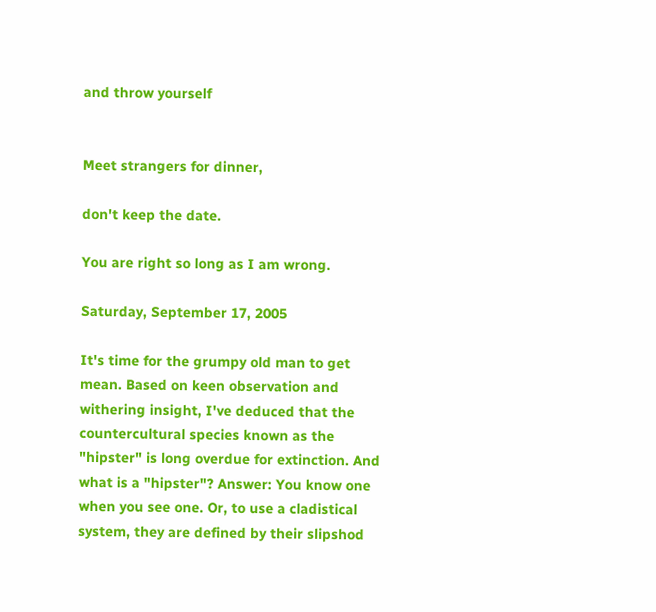and throw yourself


Meet strangers for dinner,

don't keep the date.

You are right so long as I am wrong.

Saturday, September 17, 2005

It's time for the grumpy old man to get mean. Based on keen observation and withering insight, I've deduced that the countercultural species known as the "hipster" is long overdue for extinction. And what is a "hipster"? Answer: You know one when you see one. Or, to use a cladistical system, they are defined by their slipshod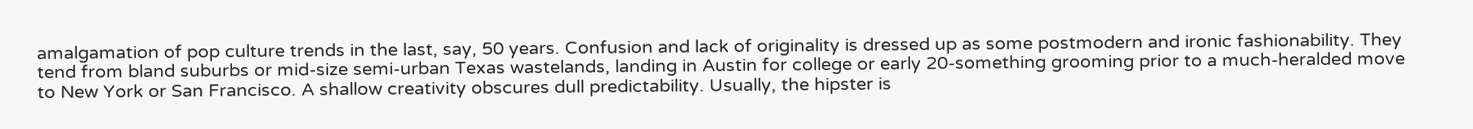amalgamation of pop culture trends in the last, say, 50 years. Confusion and lack of originality is dressed up as some postmodern and ironic fashionability. They tend from bland suburbs or mid-size semi-urban Texas wastelands, landing in Austin for college or early 20-something grooming prior to a much-heralded move to New York or San Francisco. A shallow creativity obscures dull predictability. Usually, the hipster is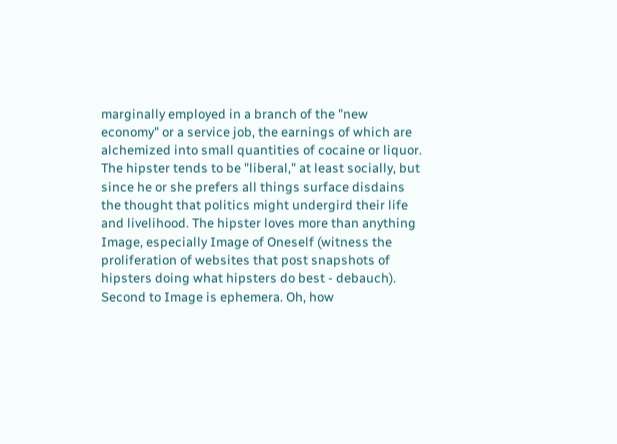marginally employed in a branch of the "new economy" or a service job, the earnings of which are alchemized into small quantities of cocaine or liquor. The hipster tends to be "liberal," at least socially, but since he or she prefers all things surface disdains the thought that politics might undergird their life and livelihood. The hipster loves more than anything Image, especially Image of Oneself (witness the proliferation of websites that post snapshots of hipsters doing what hipsters do best - debauch). Second to Image is ephemera. Oh, how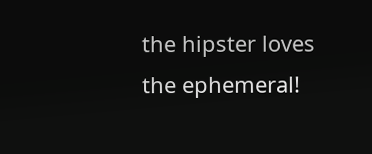the hipster loves the ephemeral!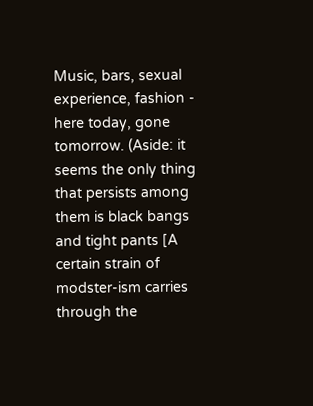Music, bars, sexual experience, fashion - here today, gone tomorrow. (Aside: it seems the only thing that persists among them is black bangs and tight pants [A certain strain of modster-ism carries through the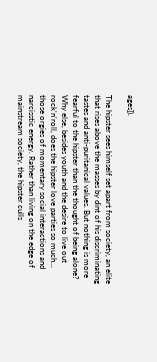ages]).

The hipster sees himself set apart from society, an elite that rises above the masses by dint of his discriminating tastes and anti-puritanical values. But nothing is more fearful to the hipster than the thought of being alone? Why else, besides youth and the desire to live out rock'n'roll, does the hipster love parties so much... those orgies of momentary social interactions and narcisstic energy. Rather than living on the edge of mainstream society, the hipster culls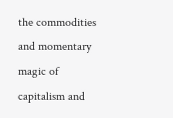the commodities and momentary magic of capitalism and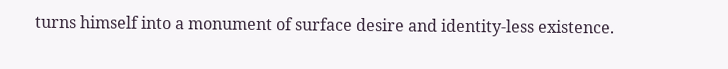turns himself into a monument of surface desire and identity-less existence.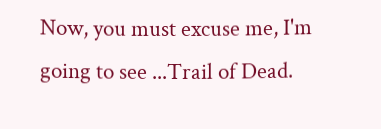Now, you must excuse me, I'm going to see ...Trail of Dead.